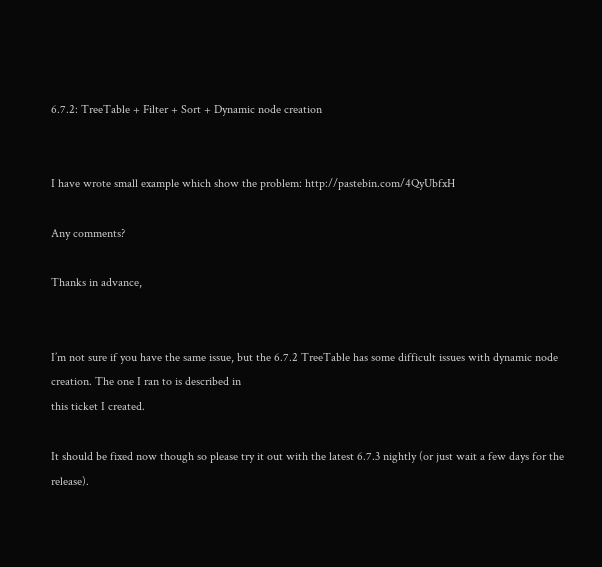6.7.2: TreeTable + Filter + Sort + Dynamic node creation


I have wrote small example which show the problem: http://pastebin.com/4QyUbfxH

Any comments?

Thanks in advance,


I’m not sure if you have the same issue, but the 6.7.2 TreeTable has some difficult issues with dynamic node creation. The one I ran to is described in
this ticket I created.

It should be fixed now though so please try it out with the latest 6.7.3 nightly (or just wait a few days for the release).